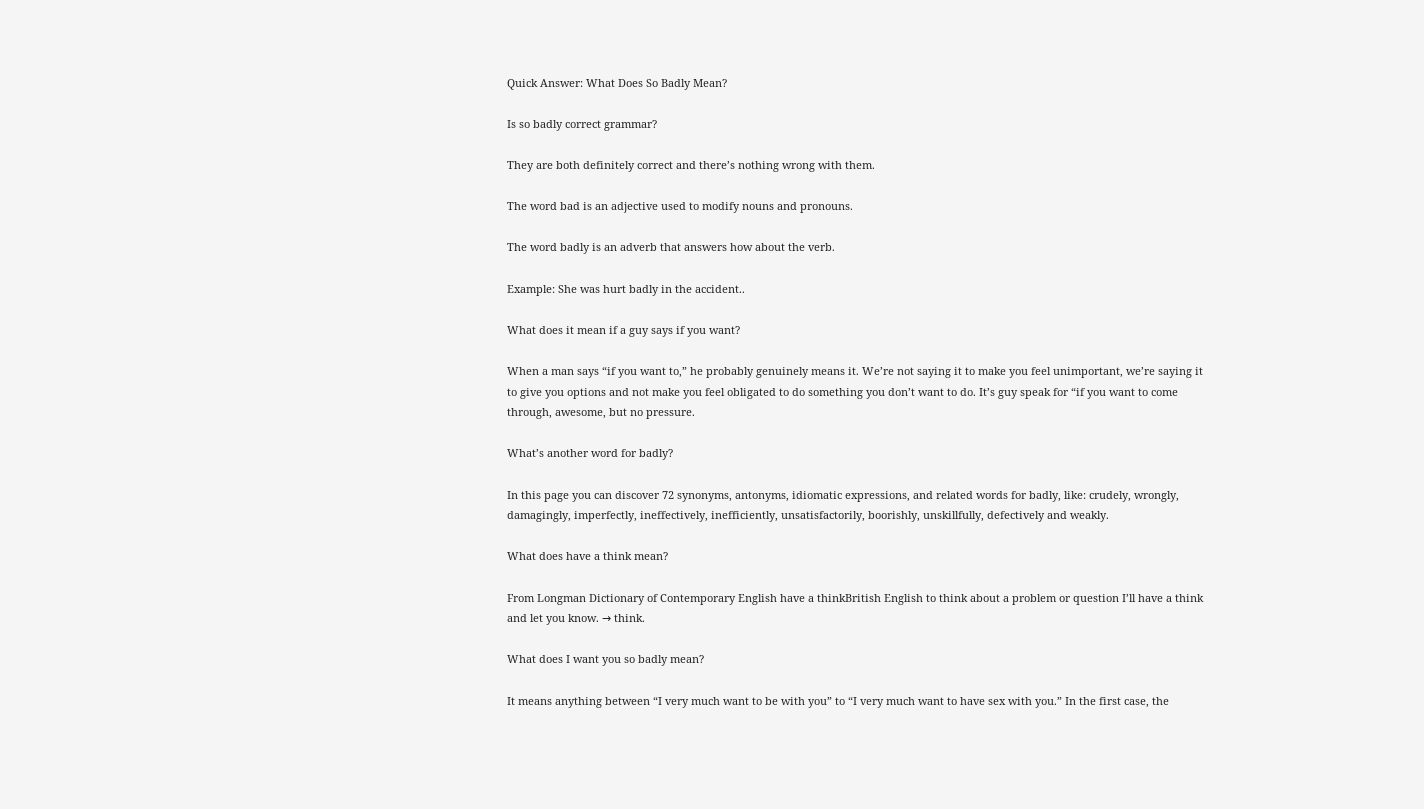Quick Answer: What Does So Badly Mean?

Is so badly correct grammar?

They are both definitely correct and there’s nothing wrong with them.

The word bad is an adjective used to modify nouns and pronouns.

The word badly is an adverb that answers how about the verb.

Example: She was hurt badly in the accident..

What does it mean if a guy says if you want?

When a man says “if you want to,” he probably genuinely means it. We’re not saying it to make you feel unimportant, we’re saying it to give you options and not make you feel obligated to do something you don’t want to do. It’s guy speak for “if you want to come through, awesome, but no pressure.

What’s another word for badly?

In this page you can discover 72 synonyms, antonyms, idiomatic expressions, and related words for badly, like: crudely, wrongly, damagingly, imperfectly, ineffectively, inefficiently, unsatisfactorily, boorishly, unskillfully, defectively and weakly.

What does have a think mean?

From Longman Dictionary of Contemporary English have a thinkBritish English to think about a problem or question I’ll have a think and let you know. → think.

What does I want you so badly mean?

It means anything between “I very much want to be with you” to “I very much want to have sex with you.” In the first case, the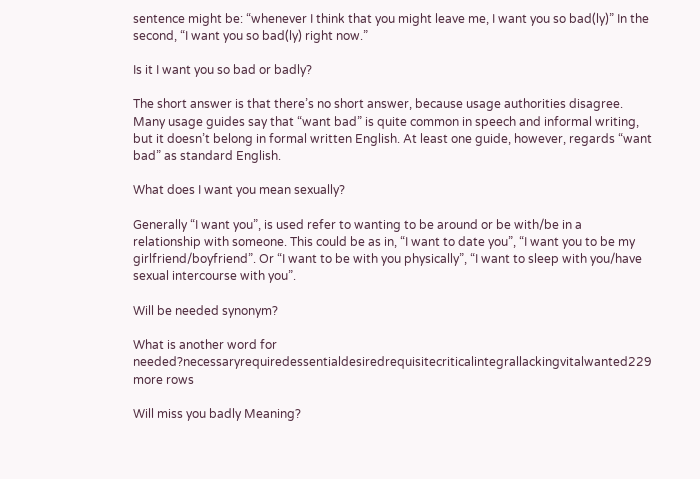sentence might be: “whenever I think that you might leave me, I want you so bad(ly)” In the second, “I want you so bad(ly) right now.”

Is it I want you so bad or badly?

The short answer is that there’s no short answer, because usage authorities disagree. Many usage guides say that “want bad” is quite common in speech and informal writing, but it doesn’t belong in formal written English. At least one guide, however, regards “want bad” as standard English.

What does I want you mean sexually?

Generally “I want you”, is used refer to wanting to be around or be with/be in a relationship with someone. This could be as in, “I want to date you”, “I want you to be my girlfriend/boyfriend”. Or “I want to be with you physically”, “I want to sleep with you/have sexual intercourse with you”.

Will be needed synonym?

What is another word for needed?necessaryrequiredessentialdesiredrequisitecriticalintegrallackingvitalwanted229 more rows

Will miss you badly Meaning?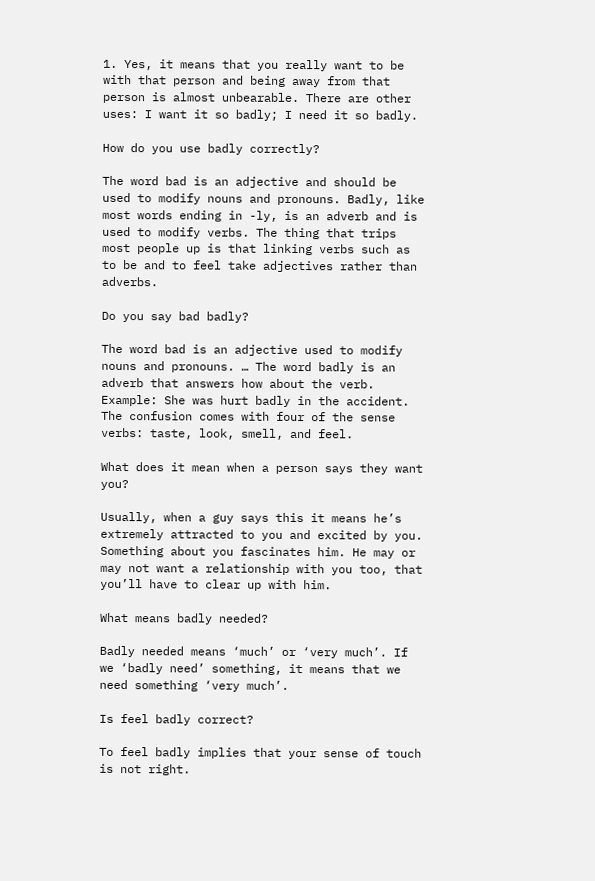1. Yes, it means that you really want to be with that person and being away from that person is almost unbearable. There are other uses: I want it so badly; I need it so badly.

How do you use badly correctly?

The word bad is an adjective and should be used to modify nouns and pronouns. Badly, like most words ending in -ly, is an adverb and is used to modify verbs. The thing that trips most people up is that linking verbs such as to be and to feel take adjectives rather than adverbs.

Do you say bad badly?

The word bad is an adjective used to modify nouns and pronouns. … The word badly is an adverb that answers how about the verb. Example: She was hurt badly in the accident. The confusion comes with four of the sense verbs: taste, look, smell, and feel.

What does it mean when a person says they want you?

Usually, when a guy says this it means he’s extremely attracted to you and excited by you. Something about you fascinates him. He may or may not want a relationship with you too, that you’ll have to clear up with him.

What means badly needed?

Badly needed means ‘much’ or ‘very much’. If we ‘badly need’ something, it means that we need something ‘very much’.

Is feel badly correct?

To feel badly implies that your sense of touch is not right.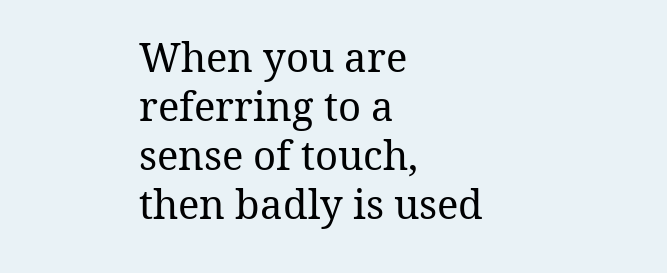When you are referring to a sense of touch, then badly is used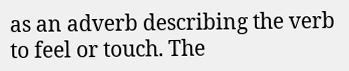as an adverb describing the verb to feel or touch. The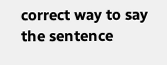correct way to say the sentence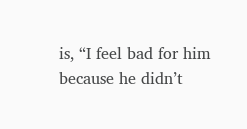is, “I feel bad for him because he didn’t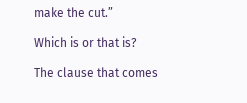make the cut.”

Which is or that is?

The clause that comes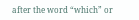after the word “which” or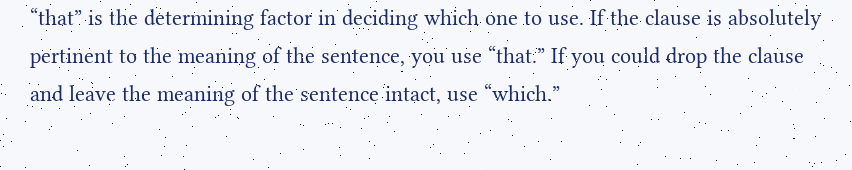“that” is the determining factor in deciding which one to use. If the clause is absolutely pertinent to the meaning of the sentence, you use “that.” If you could drop the clause and leave the meaning of the sentence intact, use “which.”